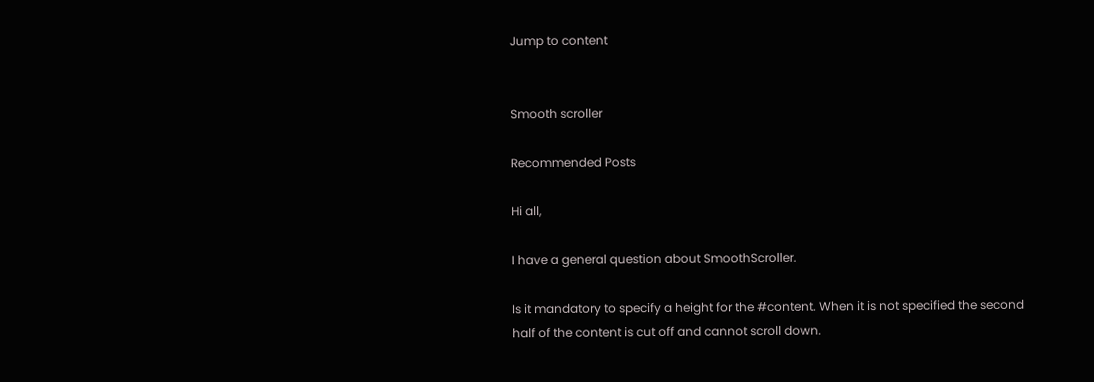Jump to content


Smooth scroller

Recommended Posts

Hi all,

I have a general question about SmoothScroller.

Is it mandatory to specify a height for the #content. When it is not specified the second half of the content is cut off and cannot scroll down.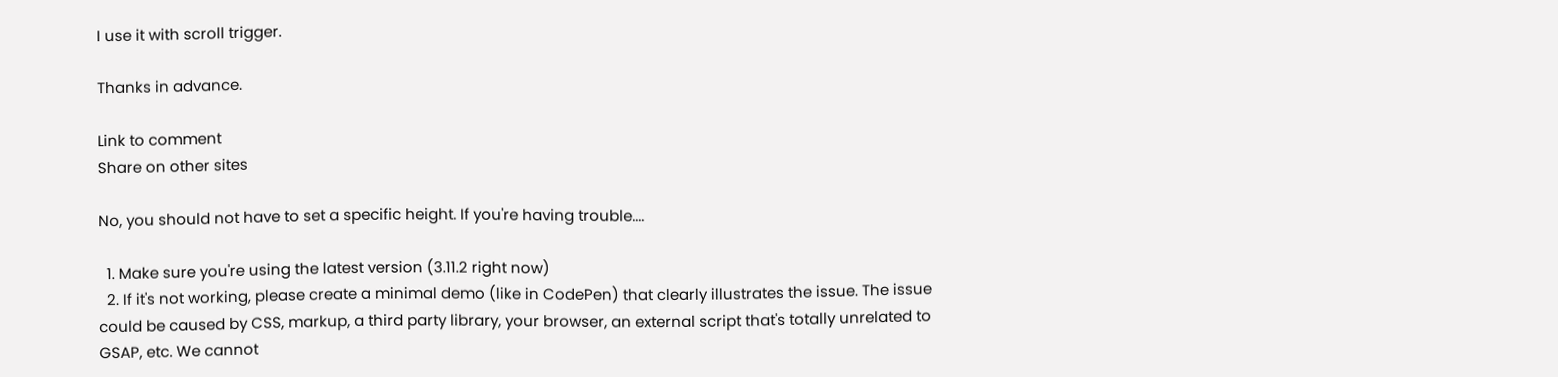I use it with scroll trigger.

Thanks in advance.

Link to comment
Share on other sites

No, you should not have to set a specific height. If you're having trouble....

  1. Make sure you're using the latest version (3.11.2 right now)
  2. If it's not working, please create a minimal demo (like in CodePen) that clearly illustrates the issue. The issue could be caused by CSS, markup, a third party library, your browser, an external script that's totally unrelated to GSAP, etc. We cannot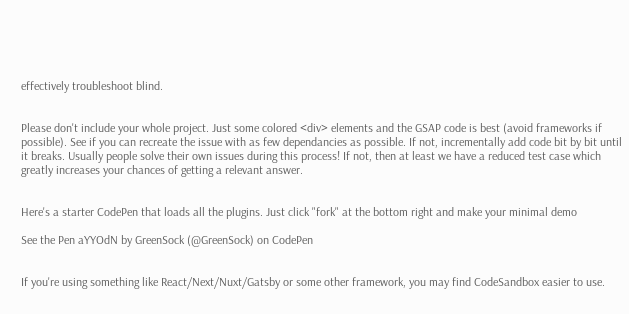effectively troubleshoot blind.


Please don't include your whole project. Just some colored <div> elements and the GSAP code is best (avoid frameworks if possible). See if you can recreate the issue with as few dependancies as possible. If not, incrementally add code bit by bit until it breaks. Usually people solve their own issues during this process! If not, then at least we have a reduced test case which greatly increases your chances of getting a relevant answer.


Here's a starter CodePen that loads all the plugins. Just click "fork" at the bottom right and make your minimal demo

See the Pen aYYOdN by GreenSock (@GreenSock) on CodePen


If you're using something like React/Next/Nuxt/Gatsby or some other framework, you may find CodeSandbox easier to use.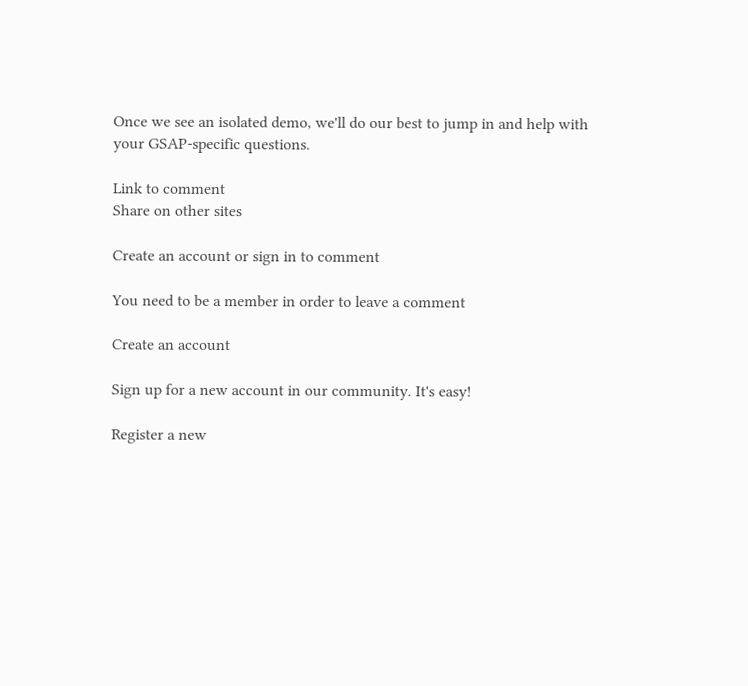Once we see an isolated demo, we'll do our best to jump in and help with your GSAP-specific questions.

Link to comment
Share on other sites

Create an account or sign in to comment

You need to be a member in order to leave a comment

Create an account

Sign up for a new account in our community. It's easy!

Register a new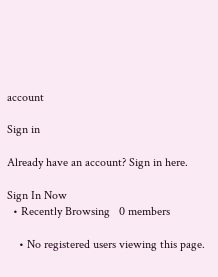account

Sign in

Already have an account? Sign in here.

Sign In Now
  • Recently Browsing   0 members

    • No registered users viewing this page.